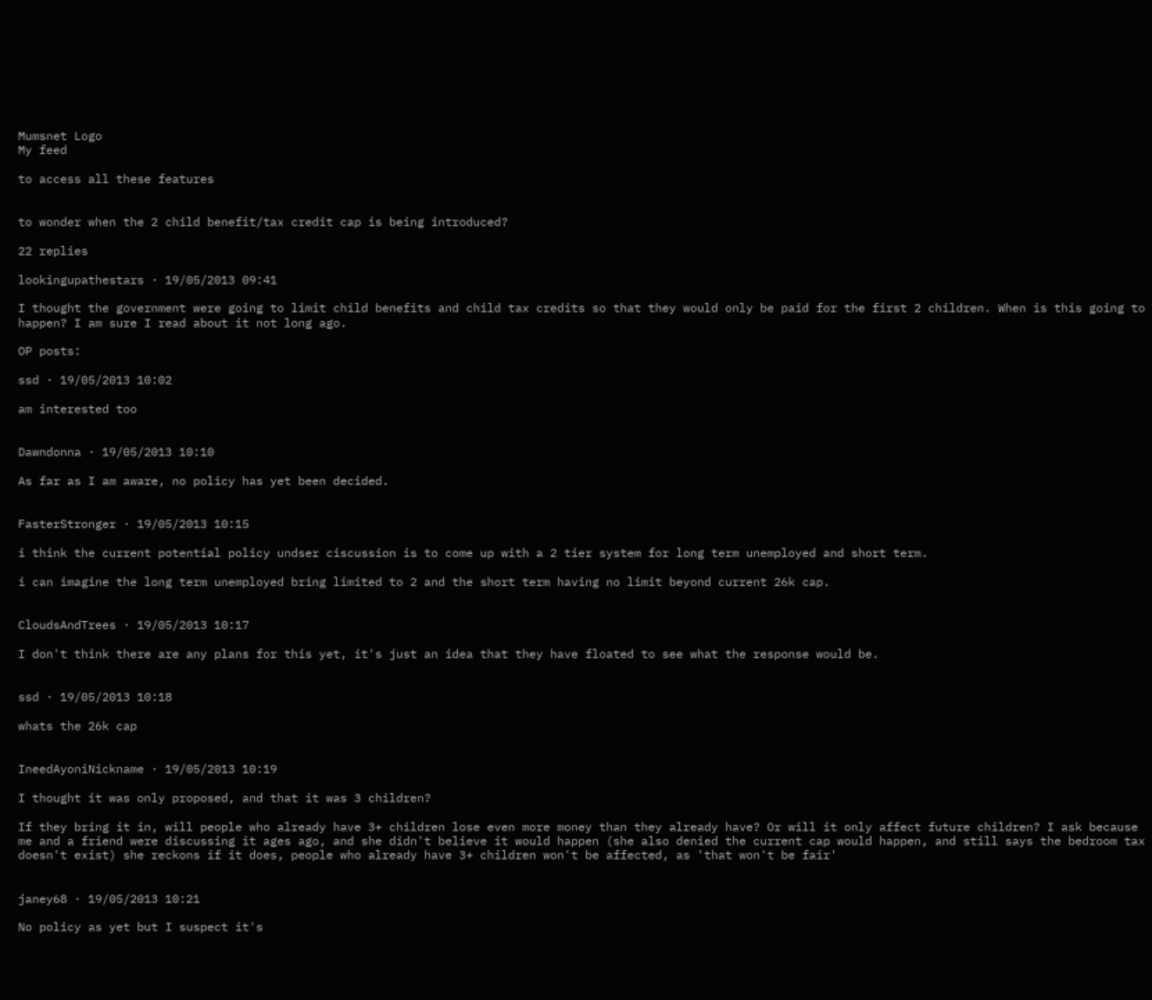Mumsnet Logo
My feed

to access all these features


to wonder when the 2 child benefit/tax credit cap is being introduced?

22 replies

lookingupathestars · 19/05/2013 09:41

I thought the government were going to limit child benefits and child tax credits so that they would only be paid for the first 2 children. When is this going to happen? I am sure I read about it not long ago.

OP posts:

ssd · 19/05/2013 10:02

am interested too


Dawndonna · 19/05/2013 10:10

As far as I am aware, no policy has yet been decided.


FasterStronger · 19/05/2013 10:15

i think the current potential policy undser ciscussion is to come up with a 2 tier system for long term unemployed and short term.

i can imagine the long term unemployed bring limited to 2 and the short term having no limit beyond current 26k cap.


CloudsAndTrees · 19/05/2013 10:17

I don't think there are any plans for this yet, it's just an idea that they have floated to see what the response would be.


ssd · 19/05/2013 10:18

whats the 26k cap


IneedAyoniNickname · 19/05/2013 10:19

I thought it was only proposed, and that it was 3 children?

If they bring it in, will people who already have 3+ children lose even more money than they already have? Or will it only affect future children? I ask because me and a friend were discussing it ages ago, and she didn't believe it would happen (she also denied the current cap would happen, and still says the bedroom tax doesn't exist) she reckons if it does, people who already have 3+ children won't be affected, as 'that won't be fair'


janey68 · 19/05/2013 10:21

No policy as yet but I suspect it's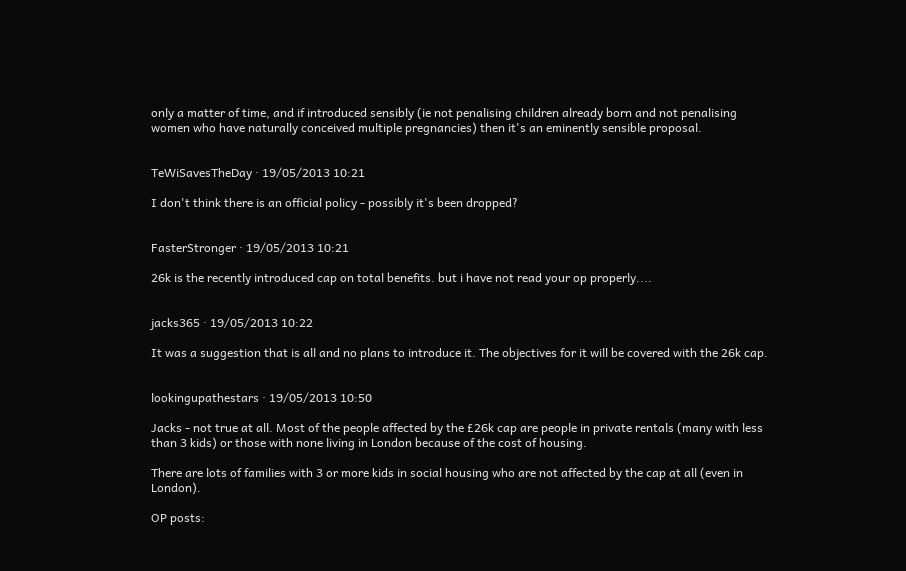only a matter of time, and if introduced sensibly (ie not penalising children already born and not penalising women who have naturally conceived multiple pregnancies) then it's an eminently sensible proposal.


TeWiSavesTheDay · 19/05/2013 10:21

I don't think there is an official policy - possibly it's been dropped?


FasterStronger · 19/05/2013 10:21

26k is the recently introduced cap on total benefits. but i have not read your op properly....


jacks365 · 19/05/2013 10:22

It was a suggestion that is all and no plans to introduce it. The objectives for it will be covered with the 26k cap.


lookingupathestars · 19/05/2013 10:50

Jacks - not true at all. Most of the people affected by the £26k cap are people in private rentals (many with less than 3 kids) or those with none living in London because of the cost of housing.

There are lots of families with 3 or more kids in social housing who are not affected by the cap at all (even in London).

OP posts: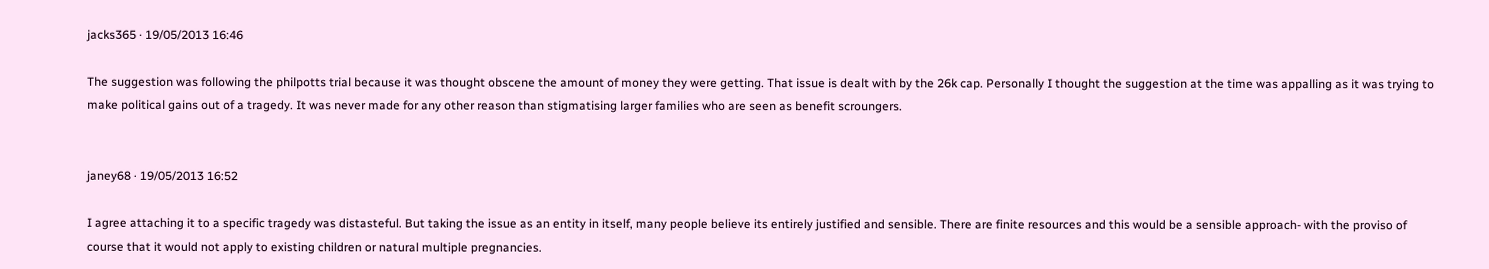jacks365 · 19/05/2013 16:46

The suggestion was following the philpotts trial because it was thought obscene the amount of money they were getting. That issue is dealt with by the 26k cap. Personally I thought the suggestion at the time was appalling as it was trying to make political gains out of a tragedy. It was never made for any other reason than stigmatising larger families who are seen as benefit scroungers.


janey68 · 19/05/2013 16:52

I agree attaching it to a specific tragedy was distasteful. But taking the issue as an entity in itself, many people believe its entirely justified and sensible. There are finite resources and this would be a sensible approach- with the proviso of course that it would not apply to existing children or natural multiple pregnancies.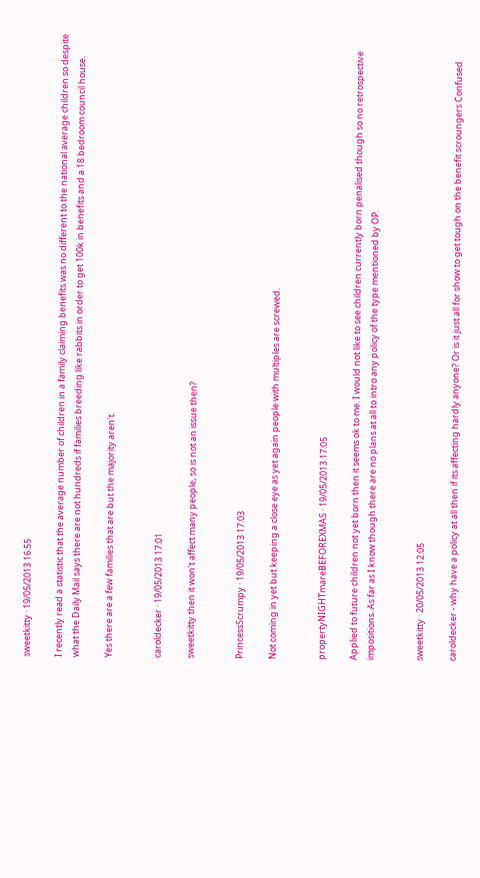sweetkitty · 19/05/2013 16:55

I recently read a statistic that the average number of children in a family claiming benefits was no different to the national average children so despite what the Daily Mail says there are not hundreds if families breeding like rabbits in order to get 100k in benefits and a 18 bedroom council house.

Yes there are a few families that are but the majority aren't.


caroldecker · 19/05/2013 17:01

sweetkitty then it won't affect many people, so is not an issue then?


PrincessScrumpy · 19/05/2013 17:03

Not coming in yet but keeping a close eye as yet again people with multiples are screwed.


propertyNIGHTmareBEFOREXMAS · 19/05/2013 17:05

Applied to future children not yet born then it seems ok to me. I would not like to see children currently born penalised though so no retrospective impositions. As far as I know though there are no plans at all to intro any policy of the type mentioned by OP.


sweetkitty · 20/05/2013 12:05

caroldecker - why have a policy at all then if its affecting hardly anyone? Or is it just all for show to get tough on the benefit scroungers Confused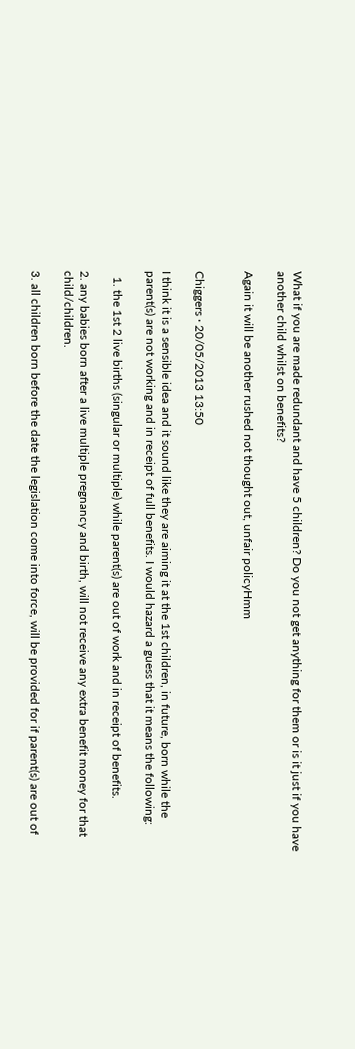What if you are made redundant and have 5 children? Do you not get anything for them or is it just if you have another child whilst on benefits?

Again it will be another rushed not thought out, unfair policyHmm


Chiggers · 20/05/2013 13:50

I think it is a sensible idea and it sound like they are aiming it at the 1st children, in future, born while the parent(s) are not working and in receipt of full benefits. I would hazard a guess that it means the following:

  1. the 1st 2 live births (singular or multiple) while parent(s) are out of work and in receipt of benefits.

2. any babies born after a live multiple pregnancy and birth, will not receive any extra benefit money for that child/children.

3. all children born before the date the legislation come into force, will be provided for if parent(s) are out of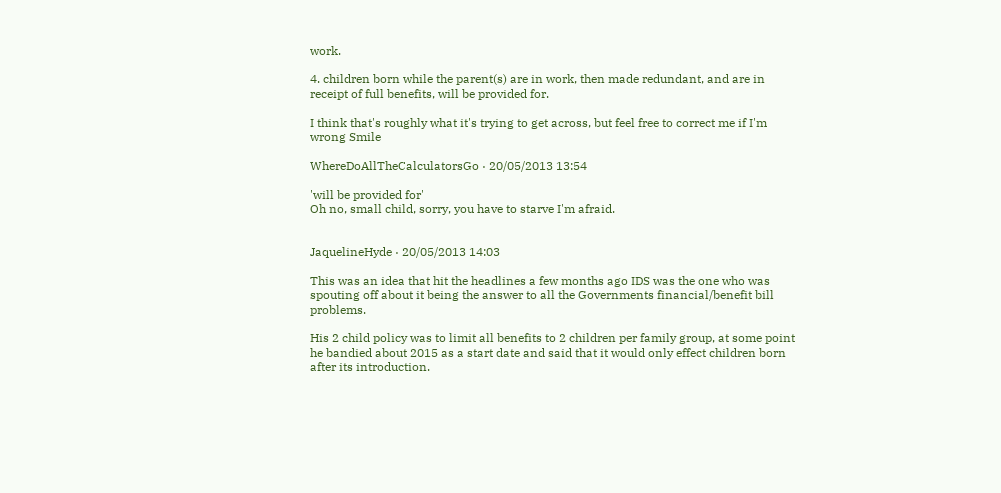work.

4. children born while the parent(s) are in work, then made redundant, and are in receipt of full benefits, will be provided for.

I think that's roughly what it's trying to get across, but feel free to correct me if I'm wrong Smile

WhereDoAllTheCalculatorsGo · 20/05/2013 13:54

'will be provided for'
Oh no, small child, sorry, you have to starve I'm afraid.


JaquelineHyde · 20/05/2013 14:03

This was an idea that hit the headlines a few months ago IDS was the one who was spouting off about it being the answer to all the Governments financial/benefit bill problems.

His 2 child policy was to limit all benefits to 2 children per family group, at some point he bandied about 2015 as a start date and said that it would only effect children born after its introduction.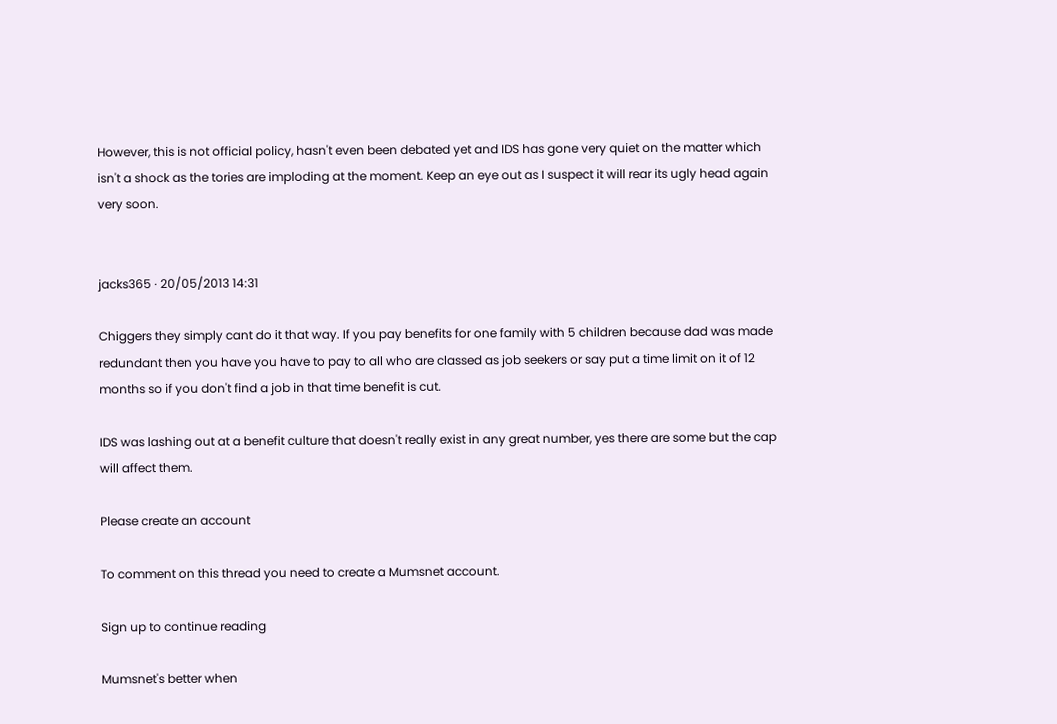However, this is not official policy, hasn't even been debated yet and IDS has gone very quiet on the matter which isn't a shock as the tories are imploding at the moment. Keep an eye out as I suspect it will rear its ugly head again very soon.


jacks365 · 20/05/2013 14:31

Chiggers they simply cant do it that way. If you pay benefits for one family with 5 children because dad was made redundant then you have you have to pay to all who are classed as job seekers or say put a time limit on it of 12 months so if you don't find a job in that time benefit is cut.

IDS was lashing out at a benefit culture that doesn't really exist in any great number, yes there are some but the cap will affect them.

Please create an account

To comment on this thread you need to create a Mumsnet account.

Sign up to continue reading

Mumsnet's better when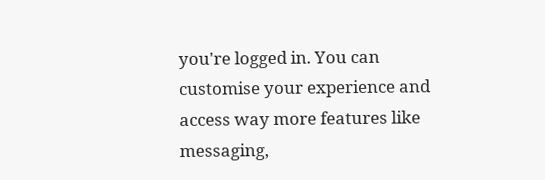you're logged in. You can customise your experience and access way more features like messaging,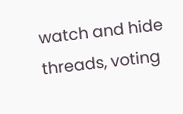watch and hide threads, voting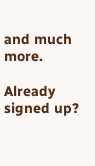and much more.

Already signed up?